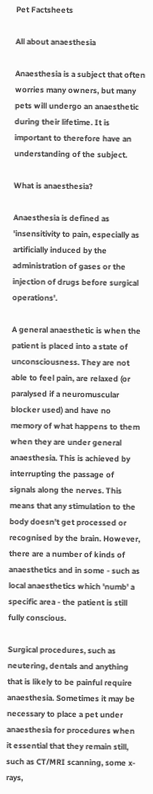Pet Factsheets

All about anaesthesia

Anaesthesia is a subject that often worries many owners, but many pets will undergo an anaesthetic during their lifetime. It is important to therefore have an understanding of the subject.

What is anaesthesia?

Anaesthesia is defined as 'insensitivity to pain, especially as artificially induced by the administration of gases or the injection of drugs before surgical operations'.

A general anaesthetic is when the patient is placed into a state of unconsciousness. They are not able to feel pain, are relaxed (or paralysed if a neuromuscular blocker used) and have no memory of what happens to them when they are under general anaesthesia. This is achieved by interrupting the passage of signals along the nerves. This means that any stimulation to the body doesn't get processed or recognised by the brain. However, there are a number of kinds of anaesthetics and in some - such as local anaesthetics which 'numb' a specific area - the patient is still fully conscious.

Surgical procedures, such as neutering, dentals and anything that is likely to be painful require anaesthesia. Sometimes it may be necessary to place a pet under anaesthesia for procedures when it essential that they remain still, such as CT/MRI scanning, some x-rays,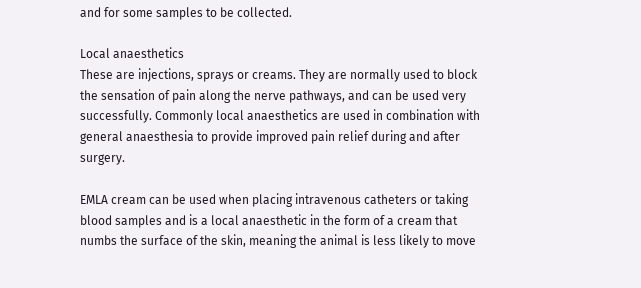and for some samples to be collected.

Local anaesthetics
These are injections, sprays or creams. They are normally used to block the sensation of pain along the nerve pathways, and can be used very successfully. Commonly local anaesthetics are used in combination with general anaesthesia to provide improved pain relief during and after surgery.

EMLA cream can be used when placing intravenous catheters or taking blood samples and is a local anaesthetic in the form of a cream that numbs the surface of the skin, meaning the animal is less likely to move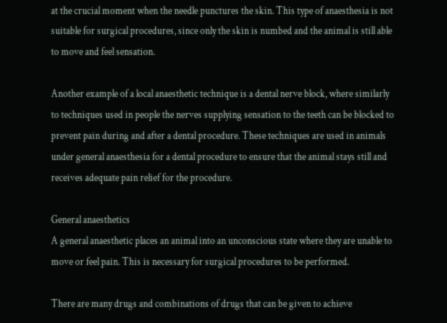at the crucial moment when the needle punctures the skin. This type of anaesthesia is not suitable for surgical procedures, since only the skin is numbed and the animal is still able to move and feel sensation.

Another example of a local anaesthetic technique is a dental nerve block, where similarly to techniques used in people the nerves supplying sensation to the teeth can be blocked to prevent pain during and after a dental procedure. These techniques are used in animals under general anaesthesia for a dental procedure to ensure that the animal stays still and receives adequate pain relief for the procedure.

General anaesthetics
A general anaesthetic places an animal into an unconscious state where they are unable to move or feel pain. This is necessary for surgical procedures to be performed.

There are many drugs and combinations of drugs that can be given to achieve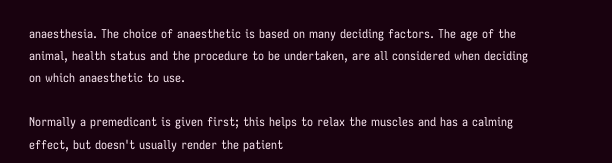anaesthesia. The choice of anaesthetic is based on many deciding factors. The age of the animal, health status and the procedure to be undertaken, are all considered when deciding on which anaesthetic to use.

Normally a premedicant is given first; this helps to relax the muscles and has a calming effect, but doesn't usually render the patient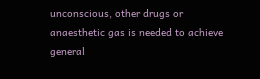unconscious, other drugs or anaesthetic gas is needed to achieve general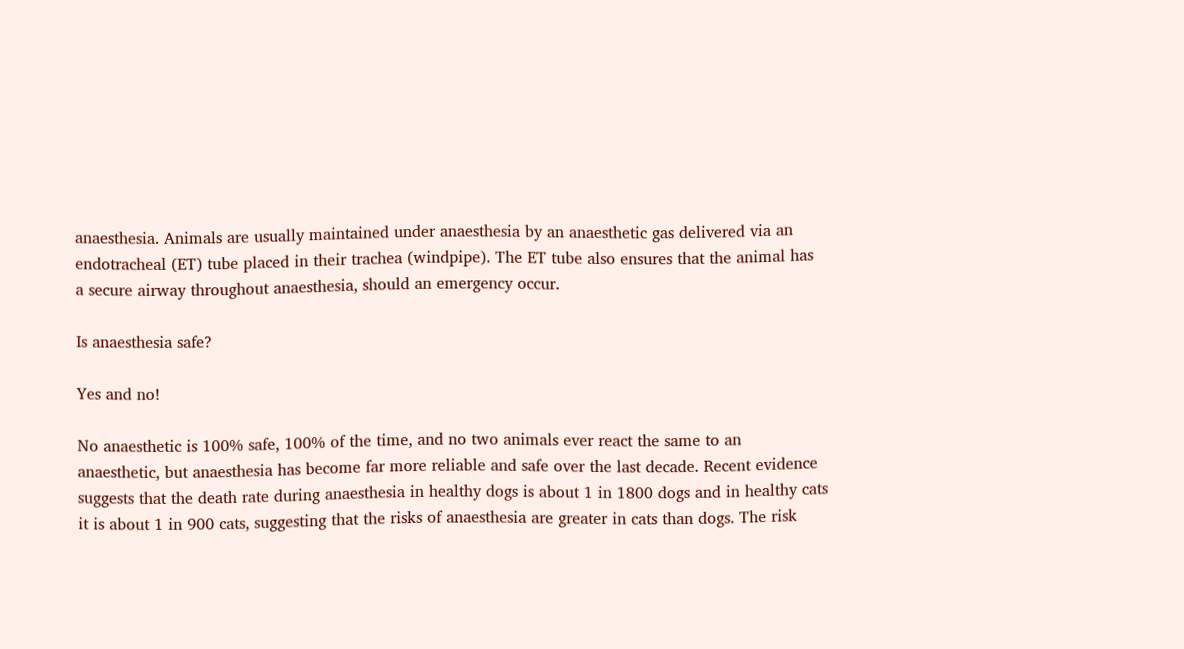anaesthesia. Animals are usually maintained under anaesthesia by an anaesthetic gas delivered via an endotracheal (ET) tube placed in their trachea (windpipe). The ET tube also ensures that the animal has a secure airway throughout anaesthesia, should an emergency occur.

Is anaesthesia safe?

Yes and no!

No anaesthetic is 100% safe, 100% of the time, and no two animals ever react the same to an anaesthetic, but anaesthesia has become far more reliable and safe over the last decade. Recent evidence suggests that the death rate during anaesthesia in healthy dogs is about 1 in 1800 dogs and in healthy cats it is about 1 in 900 cats, suggesting that the risks of anaesthesia are greater in cats than dogs. The risk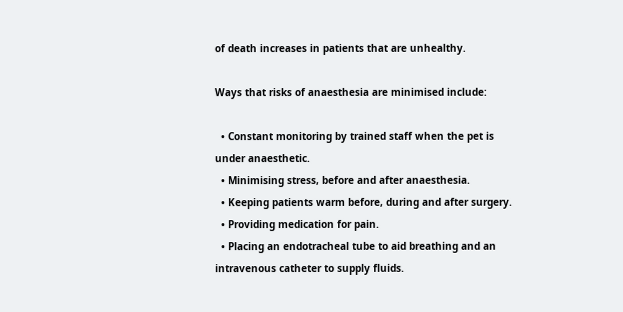of death increases in patients that are unhealthy.

Ways that risks of anaesthesia are minimised include:

  • Constant monitoring by trained staff when the pet is under anaesthetic.
  • Minimising stress, before and after anaesthesia.
  • Keeping patients warm before, during and after surgery.
  • Providing medication for pain.
  • Placing an endotracheal tube to aid breathing and an intravenous catheter to supply fluids.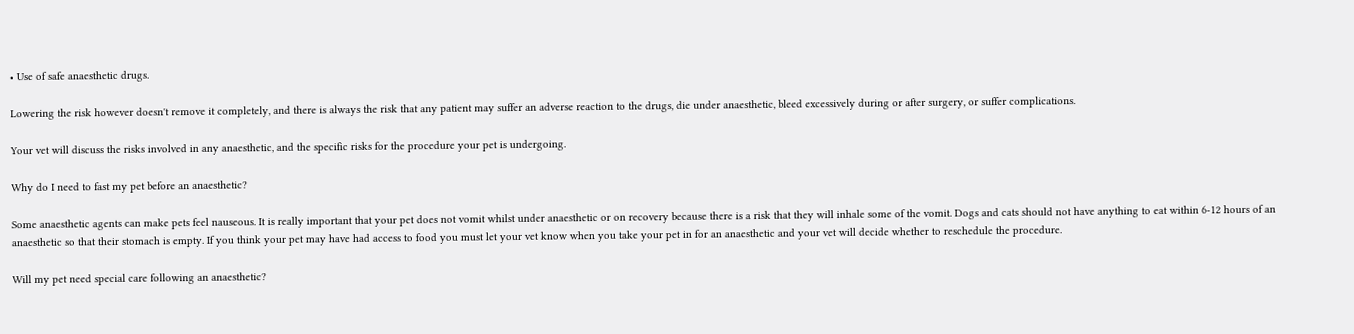• Use of safe anaesthetic drugs.

Lowering the risk however doesn't remove it completely, and there is always the risk that any patient may suffer an adverse reaction to the drugs, die under anaesthetic, bleed excessively during or after surgery, or suffer complications.

Your vet will discuss the risks involved in any anaesthetic, and the specific risks for the procedure your pet is undergoing.

Why do I need to fast my pet before an anaesthetic?

Some anaesthetic agents can make pets feel nauseous. It is really important that your pet does not vomit whilst under anaesthetic or on recovery because there is a risk that they will inhale some of the vomit. Dogs and cats should not have anything to eat within 6-12 hours of an anaesthetic so that their stomach is empty. If you think your pet may have had access to food you must let your vet know when you take your pet in for an anaesthetic and your vet will decide whether to reschedule the procedure.

Will my pet need special care following an anaesthetic?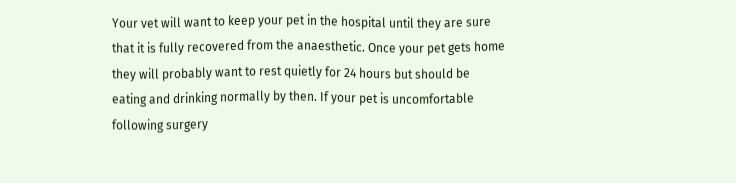Your vet will want to keep your pet in the hospital until they are sure that it is fully recovered from the anaesthetic. Once your pet gets home they will probably want to rest quietly for 24 hours but should be eating and drinking normally by then. If your pet is uncomfortable following surgery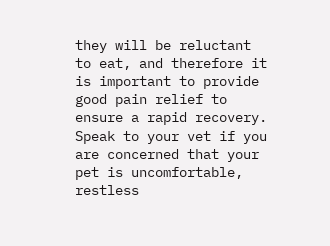they will be reluctant to eat, and therefore it is important to provide good pain relief to ensure a rapid recovery. Speak to your vet if you are concerned that your pet is uncomfortable, restless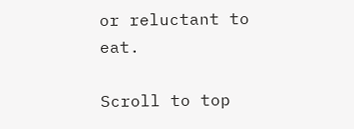or reluctant to eat.

Scroll to top